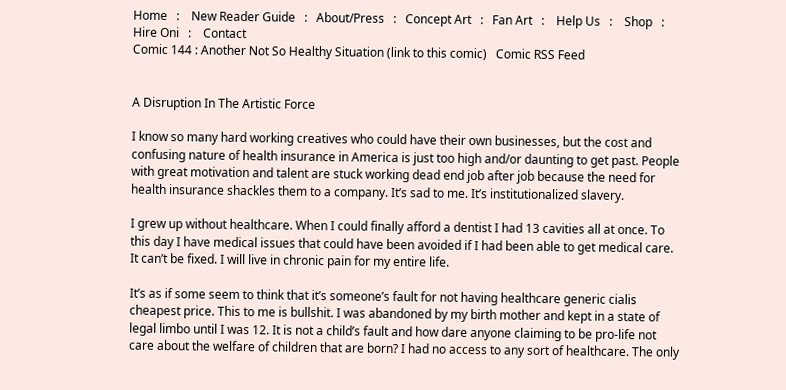Home   :    New Reader Guide   :   About/Press   :   Concept Art   :   Fan Art   :    Help Us   :    Shop   :    Hire Oni   :    Contact
Comic 144 : Another Not So Healthy Situation (link to this comic)   Comic RSS Feed


A Disruption In The Artistic Force

I know so many hard working creatives who could have their own businesses, but the cost and confusing nature of health insurance in America is just too high and/or daunting to get past. People with great motivation and talent are stuck working dead end job after job because the need for health insurance shackles them to a company. It’s sad to me. It’s institutionalized slavery.

I grew up without healthcare. When I could finally afford a dentist I had 13 cavities all at once. To this day I have medical issues that could have been avoided if I had been able to get medical care. It can’t be fixed. I will live in chronic pain for my entire life.

It’s as if some seem to think that it’s someone’s fault for not having healthcare generic cialis cheapest price. This to me is bullshit. I was abandoned by my birth mother and kept in a state of legal limbo until I was 12. It is not a child’s fault and how dare anyone claiming to be pro-life not care about the welfare of children that are born? I had no access to any sort of healthcare. The only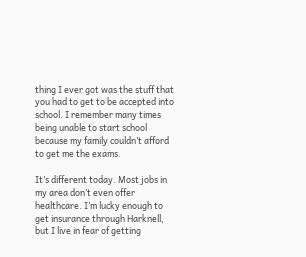thing I ever got was the stuff that you had to get to be accepted into school. I remember many times being unable to start school because my family couldn’t afford to get me the exams.

It’s different today. Most jobs in my area don’t even offer healthcare. I’m lucky enough to get insurance through Harknell, but I live in fear of getting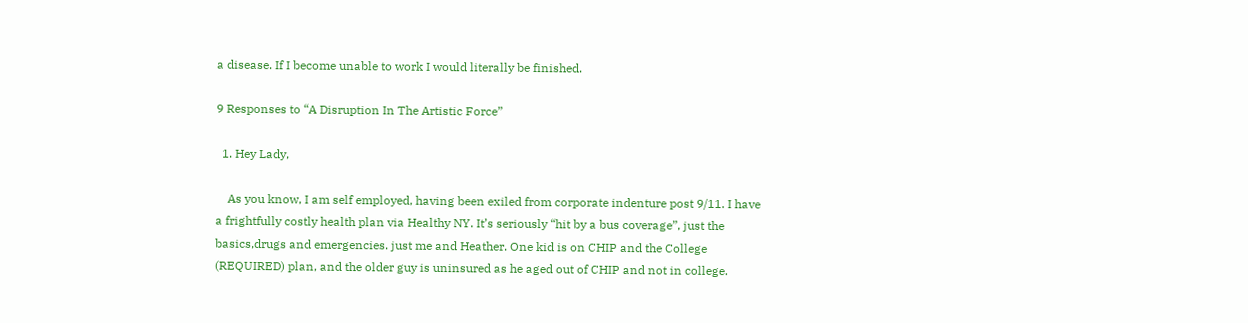a disease. If I become unable to work I would literally be finished.

9 Responses to “A Disruption In The Artistic Force”

  1. Hey Lady,

    As you know, I am self employed, having been exiled from corporate indenture post 9/11. I have a frightfully costly health plan via Healthy NY. It’s seriously “hit by a bus coverage”, just the basics,drugs and emergencies. just me and Heather. One kid is on CHIP and the College (REQUIRED) plan, and the older guy is uninsured as he aged out of CHIP and not in college.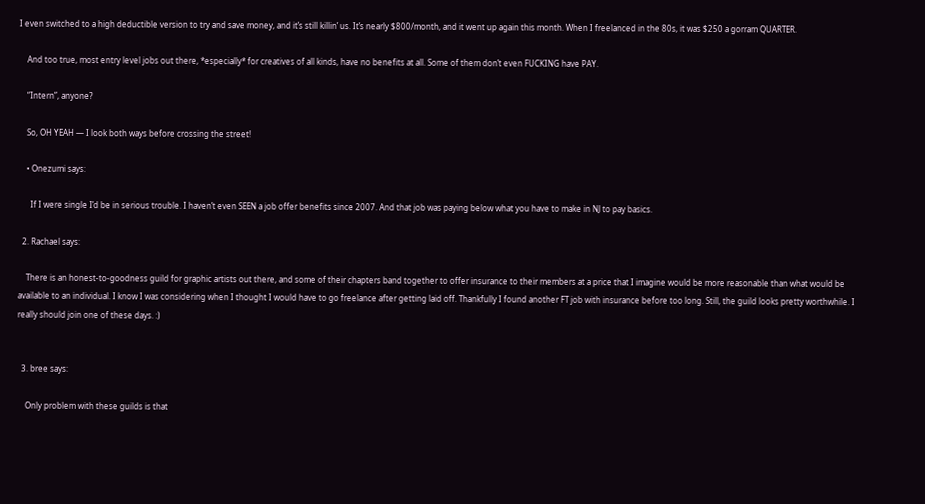I even switched to a high deductible version to try and save money, and it’s still killin’ us. It’s nearly $800/month, and it went up again this month. When I freelanced in the 80s, it was $250 a gorram QUARTER.

    And too true, most entry level jobs out there, *especially* for creatives of all kinds, have no benefits at all. Some of them don’t even FUCKING have PAY.

    “Intern”, anyone?

    So, OH YEAH — I look both ways before crossing the street!

    • Onezumi says:

      If I were single I’d be in serious trouble. I haven’t even SEEN a job offer benefits since 2007. And that job was paying below what you have to make in NJ to pay basics.

  2. Rachael says:

    There is an honest-to-goodness guild for graphic artists out there, and some of their chapters band together to offer insurance to their members at a price that I imagine would be more reasonable than what would be available to an individual. I know I was considering when I thought I would have to go freelance after getting laid off. Thankfully I found another FT job with insurance before too long. Still, the guild looks pretty worthwhile. I really should join one of these days. :)


  3. bree says:

    Only problem with these guilds is that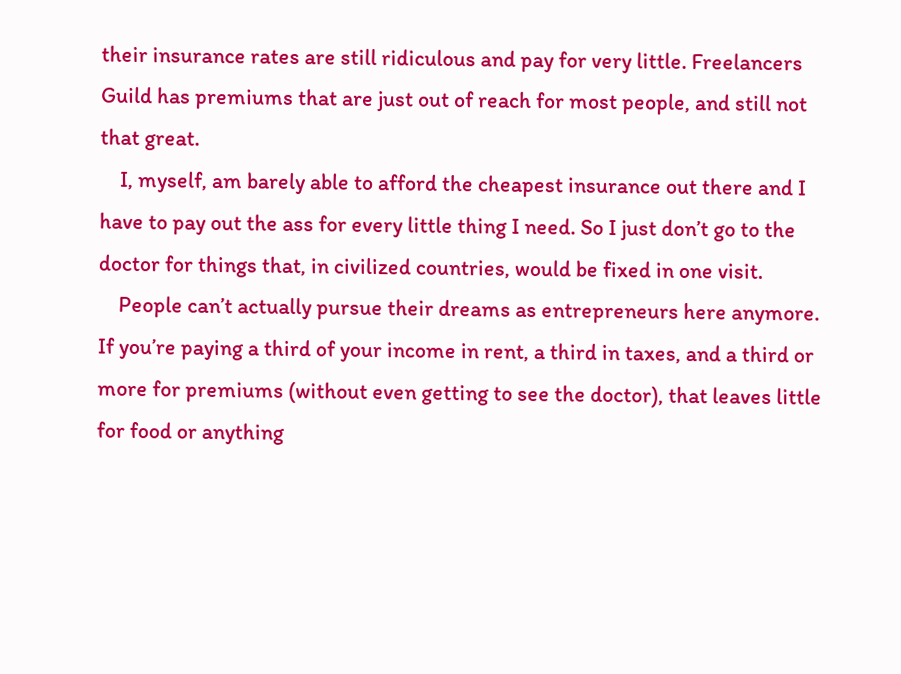their insurance rates are still ridiculous and pay for very little. Freelancers Guild has premiums that are just out of reach for most people, and still not that great.
    I, myself, am barely able to afford the cheapest insurance out there and I have to pay out the ass for every little thing I need. So I just don’t go to the doctor for things that, in civilized countries, would be fixed in one visit.
    People can’t actually pursue their dreams as entrepreneurs here anymore. If you’re paying a third of your income in rent, a third in taxes, and a third or more for premiums (without even getting to see the doctor), that leaves little for food or anything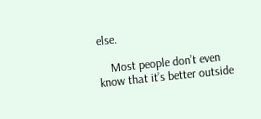else.

    Most people don’t even know that it’s better outside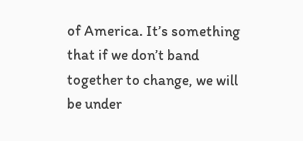of America. It’s something that if we don’t band together to change, we will be under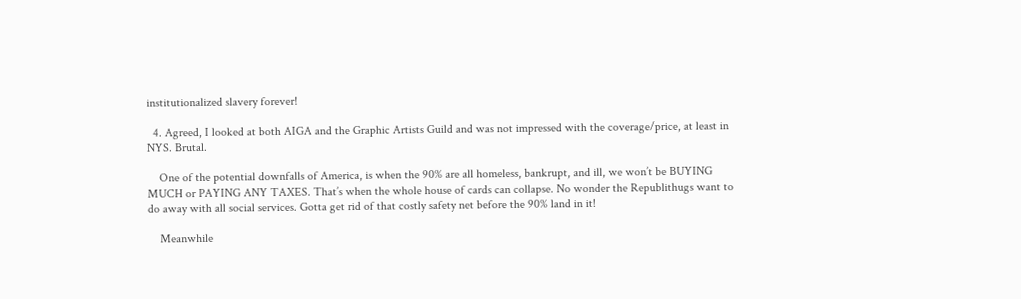institutionalized slavery forever!

  4. Agreed, I looked at both AIGA and the Graphic Artists Guild and was not impressed with the coverage/price, at least in NYS. Brutal.

    One of the potential downfalls of America, is when the 90% are all homeless, bankrupt, and ill, we won’t be BUYING MUCH or PAYING ANY TAXES. That’s when the whole house of cards can collapse. No wonder the Republithugs want to do away with all social services. Gotta get rid of that costly safety net before the 90% land in it!

    Meanwhile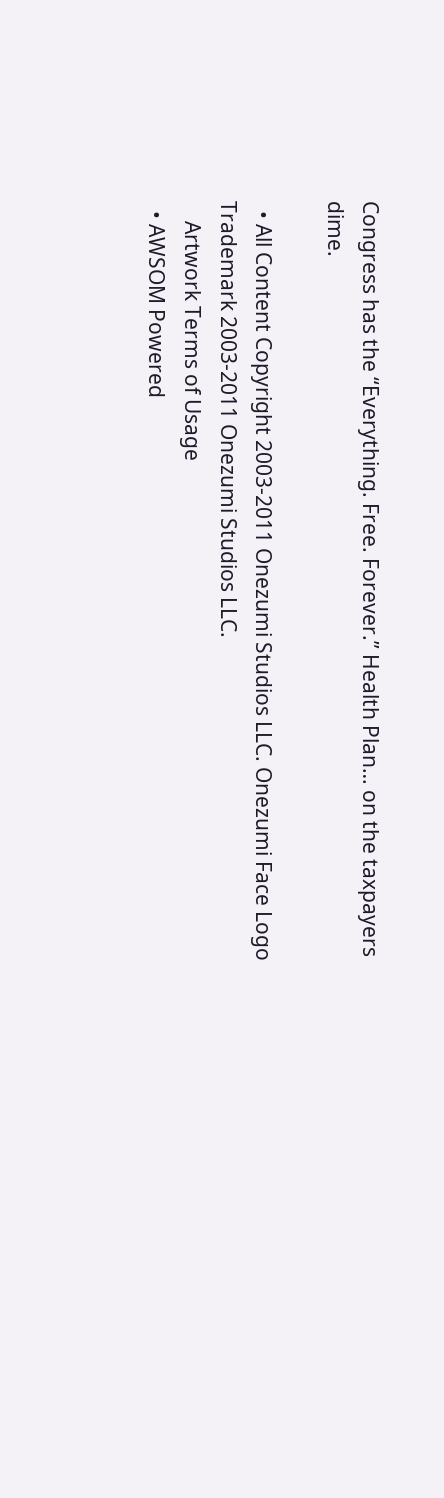Congress has the “Everything. Free. Forever.” Health Plan… on the taxpayers dime.

  • All Content Copyright 2003-2011 Onezumi Studios LLC. Onezumi Face Logo Trademark 2003-2011 Onezumi Studios LLC.
    Artwork Terms of Usage
  • AWSOM Powered